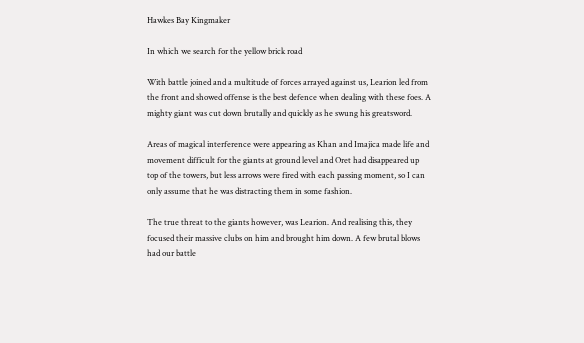Hawkes Bay Kingmaker

In which we search for the yellow brick road

With battle joined and a multitude of forces arrayed against us, Learion led from the front and showed offense is the best defence when dealing with these foes. A mighty giant was cut down brutally and quickly as he swung his greatsword.

Areas of magical interference were appearing as Khan and Imajica made life and movement difficult for the giants at ground level and Oret had disappeared up top of the towers, but less arrows were fired with each passing moment, so I can only assume that he was distracting them in some fashion.

The true threat to the giants however, was Learion. And realising this, they focused their massive clubs on him and brought him down. A few brutal blows had our battle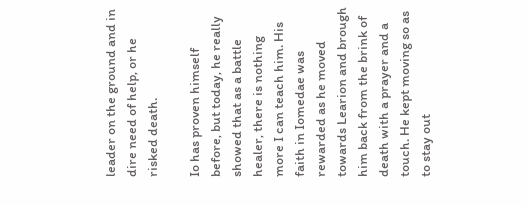leader on the ground and in dire need of help, or he risked death.

Io has proven himself before, but today, he really showed that as a battle healer, there is nothing more I can teach him. His faith in Iomedae was rewarded as he moved towards Learion and brough him back from the brink of death with a prayer and a touch. He kept moving so as to stay out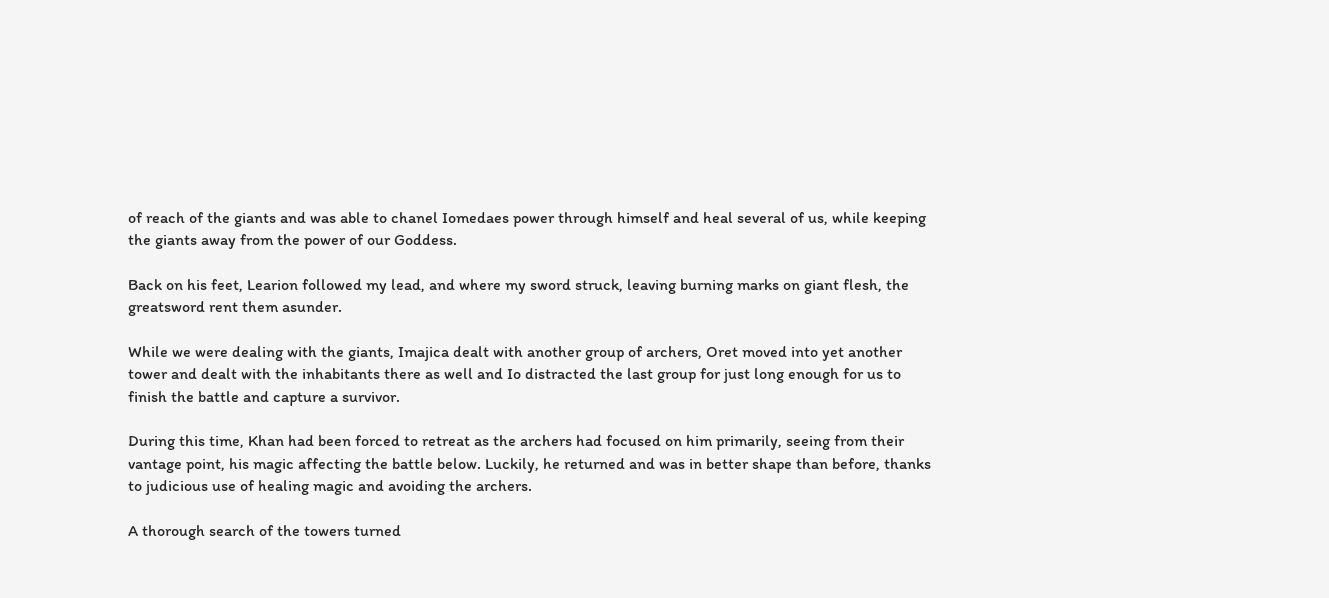of reach of the giants and was able to chanel Iomedaes power through himself and heal several of us, while keeping the giants away from the power of our Goddess.

Back on his feet, Learion followed my lead, and where my sword struck, leaving burning marks on giant flesh, the greatsword rent them asunder.

While we were dealing with the giants, Imajica dealt with another group of archers, Oret moved into yet another tower and dealt with the inhabitants there as well and Io distracted the last group for just long enough for us to finish the battle and capture a survivor.

During this time, Khan had been forced to retreat as the archers had focused on him primarily, seeing from their vantage point, his magic affecting the battle below. Luckily, he returned and was in better shape than before, thanks to judicious use of healing magic and avoiding the archers.

A thorough search of the towers turned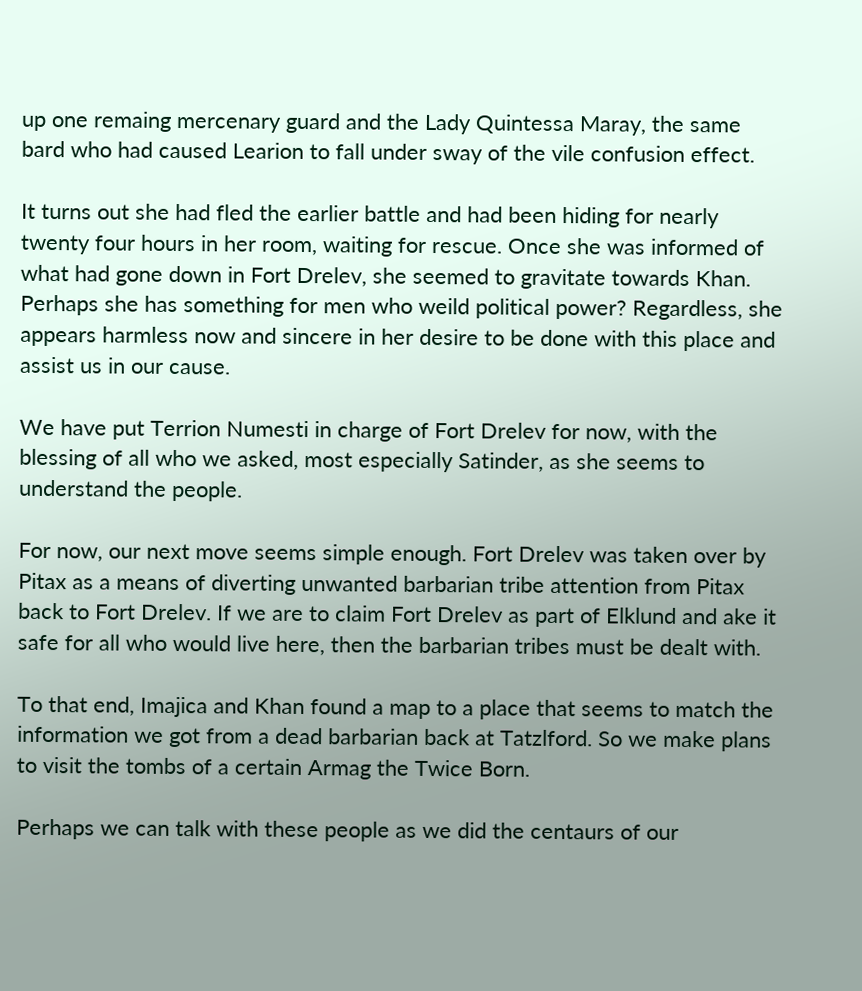up one remaing mercenary guard and the Lady Quintessa Maray, the same bard who had caused Learion to fall under sway of the vile confusion effect.

It turns out she had fled the earlier battle and had been hiding for nearly twenty four hours in her room, waiting for rescue. Once she was informed of what had gone down in Fort Drelev, she seemed to gravitate towards Khan. Perhaps she has something for men who weild political power? Regardless, she appears harmless now and sincere in her desire to be done with this place and assist us in our cause.

We have put Terrion Numesti in charge of Fort Drelev for now, with the blessing of all who we asked, most especially Satinder, as she seems to understand the people.

For now, our next move seems simple enough. Fort Drelev was taken over by Pitax as a means of diverting unwanted barbarian tribe attention from Pitax back to Fort Drelev. If we are to claim Fort Drelev as part of Elklund and ake it safe for all who would live here, then the barbarian tribes must be dealt with.

To that end, Imajica and Khan found a map to a place that seems to match the information we got from a dead barbarian back at Tatzlford. So we make plans to visit the tombs of a certain Armag the Twice Born.

Perhaps we can talk with these people as we did the centaurs of our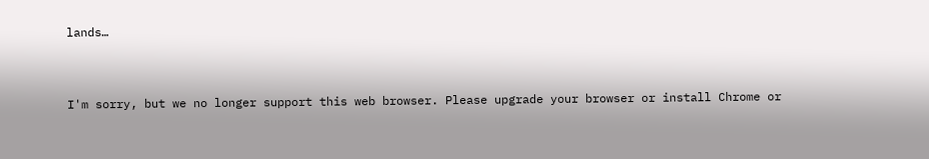lands…



I'm sorry, but we no longer support this web browser. Please upgrade your browser or install Chrome or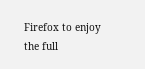Firefox to enjoy the full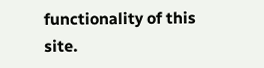functionality of this site.